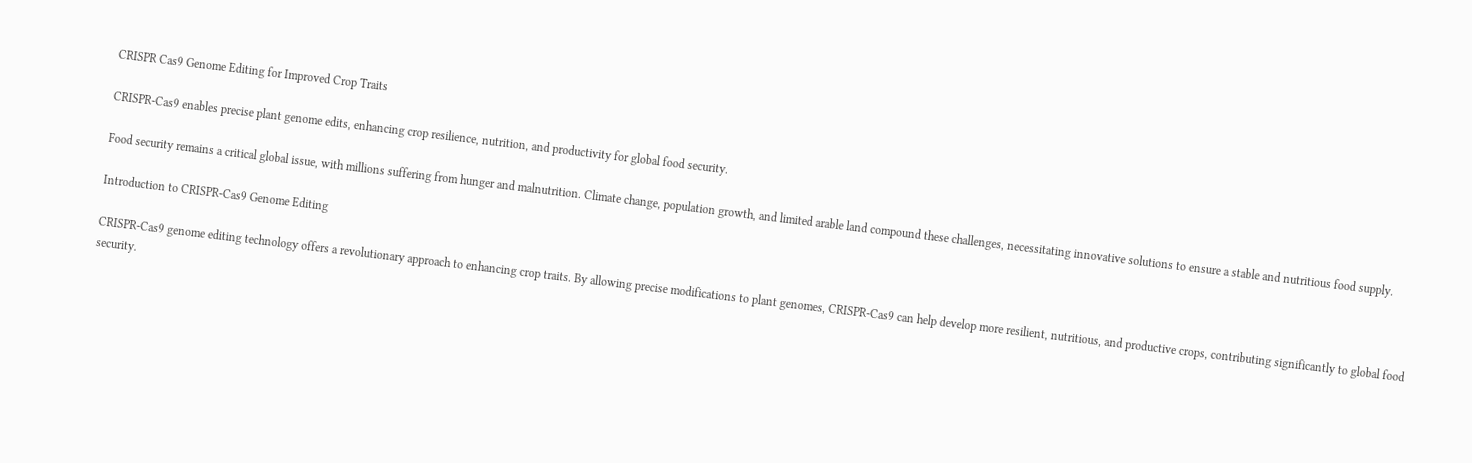CRISPR Cas9 Genome Editing for Improved Crop Traits

CRISPR-Cas9 enables precise plant genome edits, enhancing crop resilience, nutrition, and productivity for global food security.

Food security remains a critical global issue, with millions suffering from hunger and malnutrition. Climate change, population growth, and limited arable land compound these challenges, necessitating innovative solutions to ensure a stable and nutritious food supply.

Introduction to CRISPR-Cas9 Genome Editing

CRISPR-Cas9 genome editing technology offers a revolutionary approach to enhancing crop traits. By allowing precise modifications to plant genomes, CRISPR-Cas9 can help develop more resilient, nutritious, and productive crops, contributing significantly to global food security.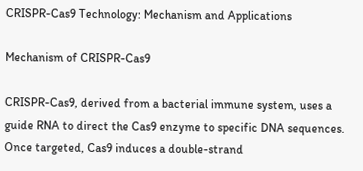CRISPR-Cas9 Technology: Mechanism and Applications

Mechanism of CRISPR-Cas9

CRISPR-Cas9, derived from a bacterial immune system, uses a guide RNA to direct the Cas9 enzyme to specific DNA sequences. Once targeted, Cas9 induces a double-strand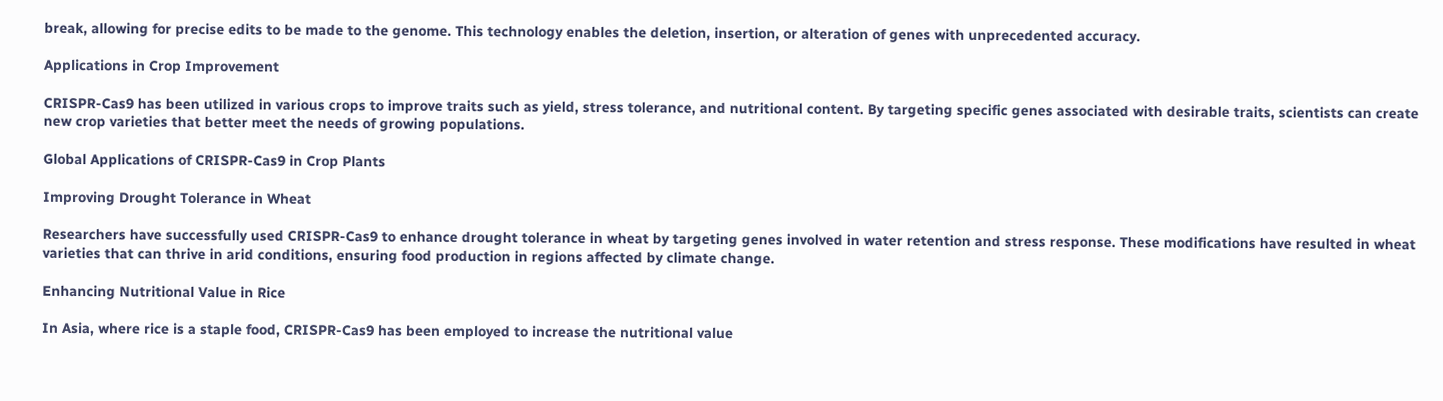break, allowing for precise edits to be made to the genome. This technology enables the deletion, insertion, or alteration of genes with unprecedented accuracy.

Applications in Crop Improvement

CRISPR-Cas9 has been utilized in various crops to improve traits such as yield, stress tolerance, and nutritional content. By targeting specific genes associated with desirable traits, scientists can create new crop varieties that better meet the needs of growing populations.

Global Applications of CRISPR-Cas9 in Crop Plants

Improving Drought Tolerance in Wheat

Researchers have successfully used CRISPR-Cas9 to enhance drought tolerance in wheat by targeting genes involved in water retention and stress response. These modifications have resulted in wheat varieties that can thrive in arid conditions, ensuring food production in regions affected by climate change.

Enhancing Nutritional Value in Rice

In Asia, where rice is a staple food, CRISPR-Cas9 has been employed to increase the nutritional value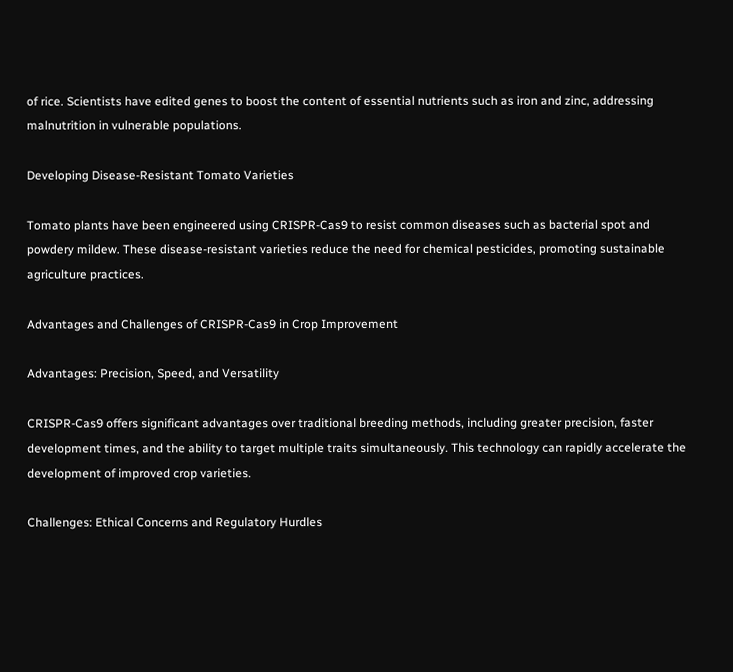of rice. Scientists have edited genes to boost the content of essential nutrients such as iron and zinc, addressing malnutrition in vulnerable populations.

Developing Disease-Resistant Tomato Varieties

Tomato plants have been engineered using CRISPR-Cas9 to resist common diseases such as bacterial spot and powdery mildew. These disease-resistant varieties reduce the need for chemical pesticides, promoting sustainable agriculture practices.

Advantages and Challenges of CRISPR-Cas9 in Crop Improvement

Advantages: Precision, Speed, and Versatility

CRISPR-Cas9 offers significant advantages over traditional breeding methods, including greater precision, faster development times, and the ability to target multiple traits simultaneously. This technology can rapidly accelerate the development of improved crop varieties.

Challenges: Ethical Concerns and Regulatory Hurdles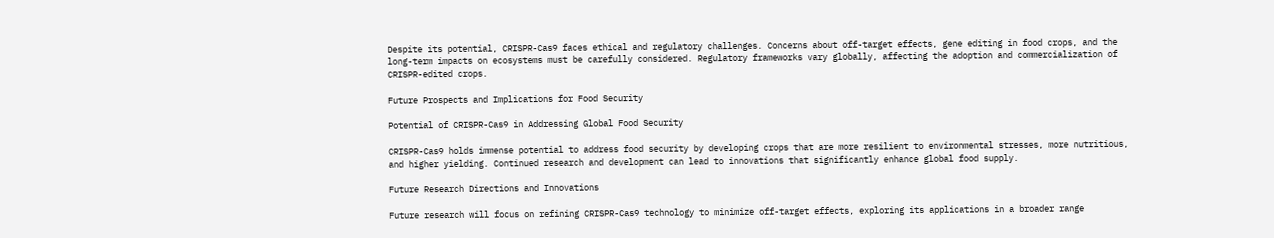Despite its potential, CRISPR-Cas9 faces ethical and regulatory challenges. Concerns about off-target effects, gene editing in food crops, and the long-term impacts on ecosystems must be carefully considered. Regulatory frameworks vary globally, affecting the adoption and commercialization of CRISPR-edited crops.

Future Prospects and Implications for Food Security

Potential of CRISPR-Cas9 in Addressing Global Food Security

CRISPR-Cas9 holds immense potential to address food security by developing crops that are more resilient to environmental stresses, more nutritious, and higher yielding. Continued research and development can lead to innovations that significantly enhance global food supply.

Future Research Directions and Innovations

Future research will focus on refining CRISPR-Cas9 technology to minimize off-target effects, exploring its applications in a broader range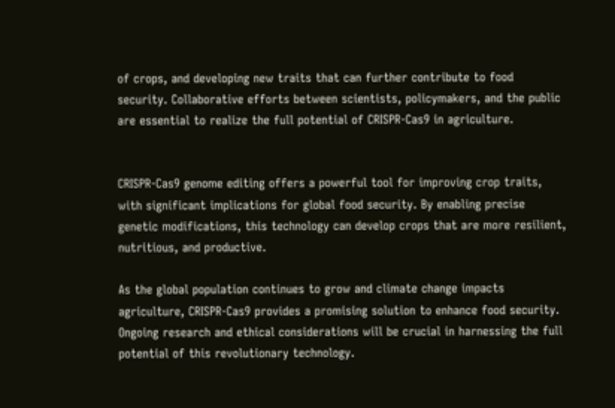of crops, and developing new traits that can further contribute to food security. Collaborative efforts between scientists, policymakers, and the public are essential to realize the full potential of CRISPR-Cas9 in agriculture.


CRISPR-Cas9 genome editing offers a powerful tool for improving crop traits, with significant implications for global food security. By enabling precise genetic modifications, this technology can develop crops that are more resilient, nutritious, and productive.

As the global population continues to grow and climate change impacts agriculture, CRISPR-Cas9 provides a promising solution to enhance food security. Ongoing research and ethical considerations will be crucial in harnessing the full potential of this revolutionary technology.